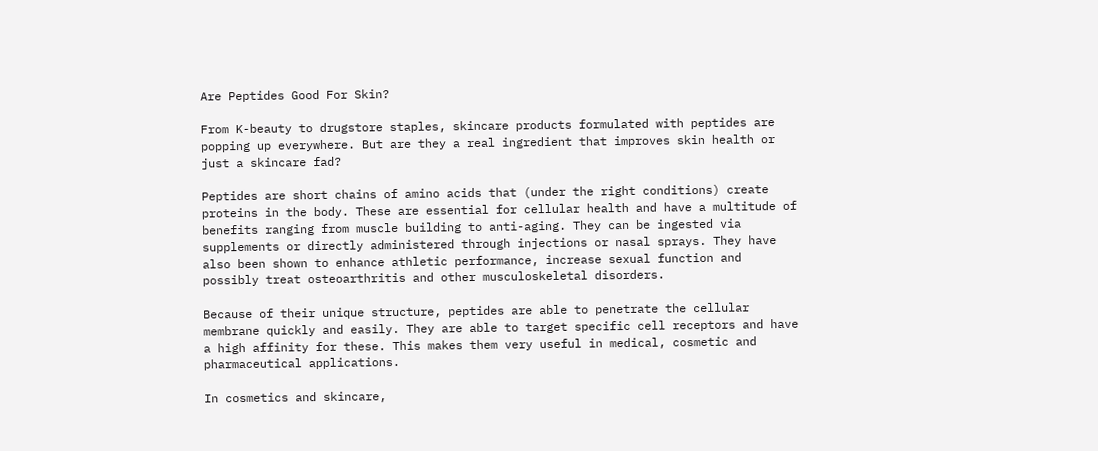Are Peptides Good For Skin?

From K-beauty to drugstore staples, skincare products formulated with peptides are popping up everywhere. But are they a real ingredient that improves skin health or just a skincare fad?

Peptides are short chains of amino acids that (under the right conditions) create proteins in the body. These are essential for cellular health and have a multitude of benefits ranging from muscle building to anti-aging. They can be ingested via supplements or directly administered through injections or nasal sprays. They have also been shown to enhance athletic performance, increase sexual function and possibly treat osteoarthritis and other musculoskeletal disorders.

Because of their unique structure, peptides are able to penetrate the cellular membrane quickly and easily. They are able to target specific cell receptors and have a high affinity for these. This makes them very useful in medical, cosmetic and pharmaceutical applications.

In cosmetics and skincare,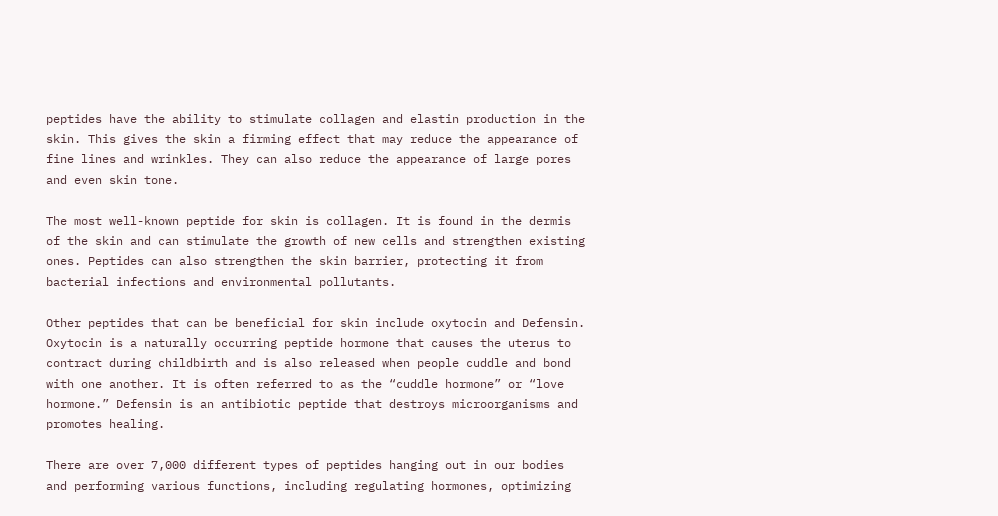peptides have the ability to stimulate collagen and elastin production in the skin. This gives the skin a firming effect that may reduce the appearance of fine lines and wrinkles. They can also reduce the appearance of large pores and even skin tone.

The most well-known peptide for skin is collagen. It is found in the dermis of the skin and can stimulate the growth of new cells and strengthen existing ones. Peptides can also strengthen the skin barrier, protecting it from bacterial infections and environmental pollutants.

Other peptides that can be beneficial for skin include oxytocin and Defensin. Oxytocin is a naturally occurring peptide hormone that causes the uterus to contract during childbirth and is also released when people cuddle and bond with one another. It is often referred to as the “cuddle hormone” or “love hormone.” Defensin is an antibiotic peptide that destroys microorganisms and promotes healing.

There are over 7,000 different types of peptides hanging out in our bodies and performing various functions, including regulating hormones, optimizing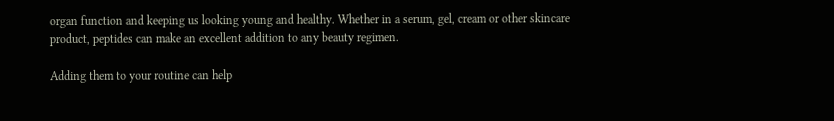organ function and keeping us looking young and healthy. Whether in a serum, gel, cream or other skincare product, peptides can make an excellent addition to any beauty regimen.

Adding them to your routine can help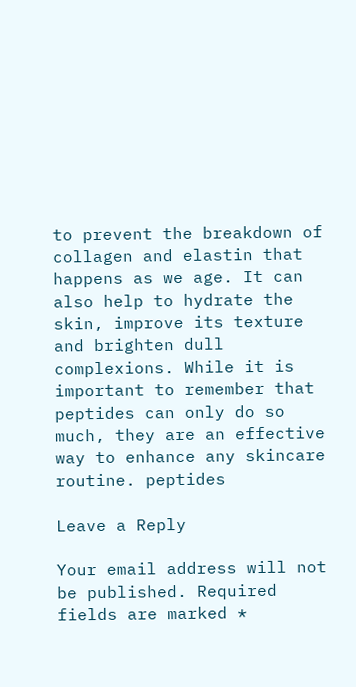to prevent the breakdown of collagen and elastin that happens as we age. It can also help to hydrate the skin, improve its texture and brighten dull complexions. While it is important to remember that peptides can only do so much, they are an effective way to enhance any skincare routine. peptides

Leave a Reply

Your email address will not be published. Required fields are marked *